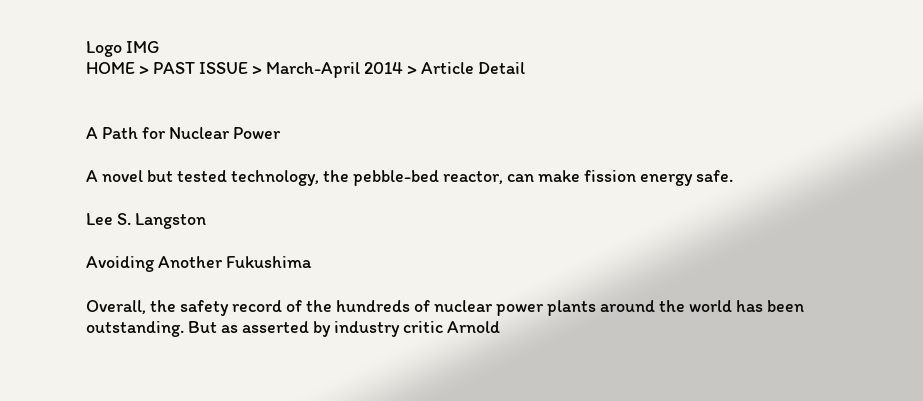Logo IMG
HOME > PAST ISSUE > March-April 2014 > Article Detail


A Path for Nuclear Power

A novel but tested technology, the pebble-bed reactor, can make fission energy safe.

Lee S. Langston

Avoiding Another Fukushima

Overall, the safety record of the hundreds of nuclear power plants around the world has been outstanding. But as asserted by industry critic Arnold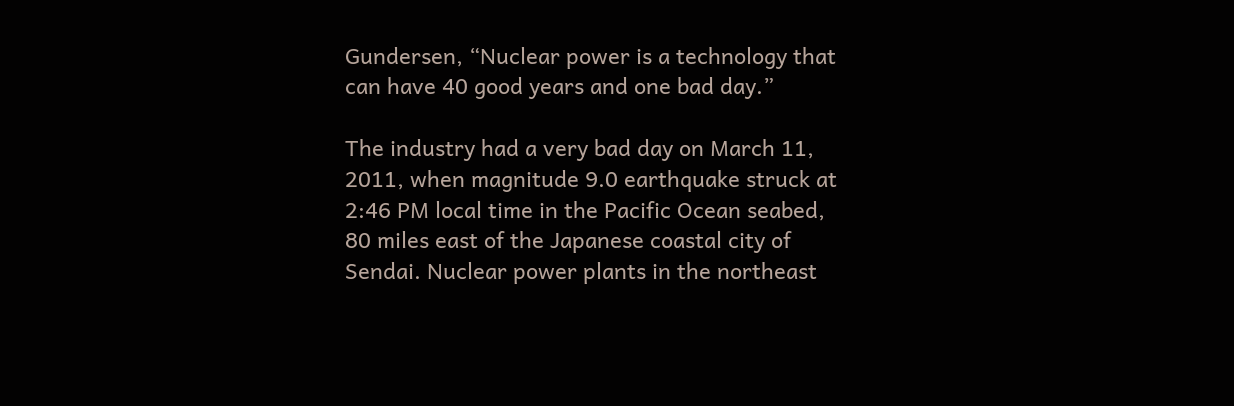Gundersen, “Nuclear power is a technology that can have 40 good years and one bad day.”

The industry had a very bad day on March 11, 2011, when magnitude 9.0 earthquake struck at 2:46 PM local time in the Pacific Ocean seabed, 80 miles east of the Japanese coastal city of Sendai. Nuclear power plants in the northeast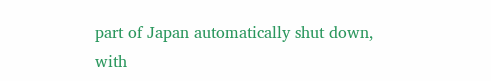part of Japan automatically shut down, with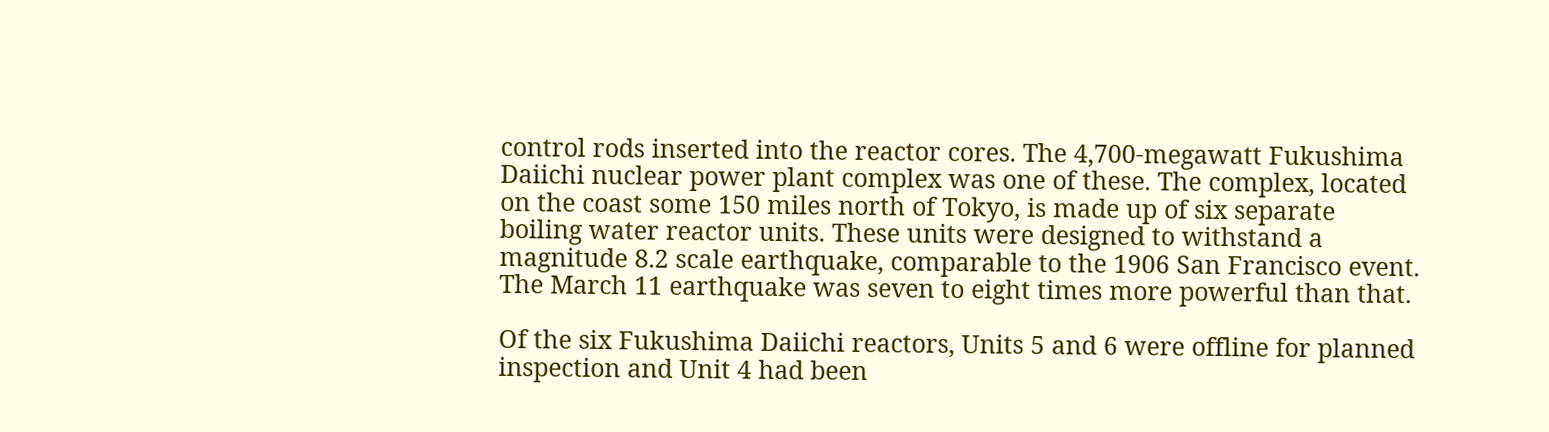control rods inserted into the reactor cores. The 4,700-megawatt Fukushima Daiichi nuclear power plant complex was one of these. The complex, located on the coast some 150 miles north of Tokyo, is made up of six separate boiling water reactor units. These units were designed to withstand a magnitude 8.2 scale earthquake, comparable to the 1906 San Francisco event. The March 11 earthquake was seven to eight times more powerful than that.

Of the six Fukushima Daiichi reactors, Units 5 and 6 were offline for planned inspection and Unit 4 had been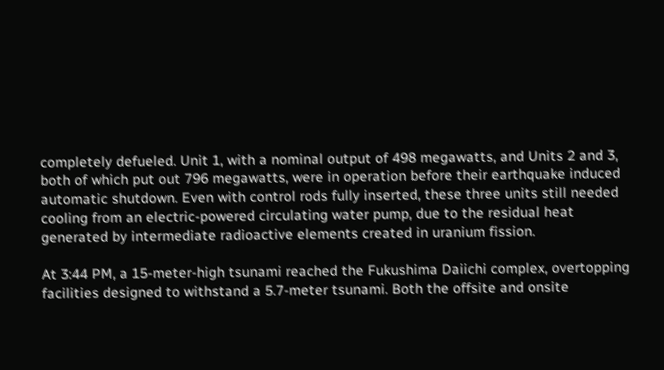completely defueled. Unit 1, with a nominal output of 498 megawatts, and Units 2 and 3, both of which put out 796 megawatts, were in operation before their earthquake induced automatic shutdown. Even with control rods fully inserted, these three units still needed cooling from an electric-powered circulating water pump, due to the residual heat generated by intermediate radioactive elements created in uranium fission.

At 3:44 PM, a 15-meter-high tsunami reached the Fukushima Daiichi complex, overtopping facilities designed to withstand a 5.7-meter tsunami. Both the offsite and onsite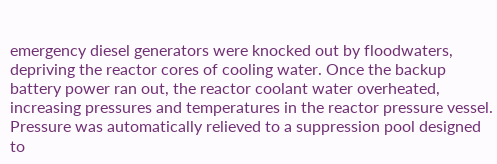emergency diesel generators were knocked out by floodwaters, depriving the reactor cores of cooling water. Once the backup battery power ran out, the reactor coolant water overheated, increasing pressures and temperatures in the reactor pressure vessel. Pressure was automatically relieved to a suppression pool designed to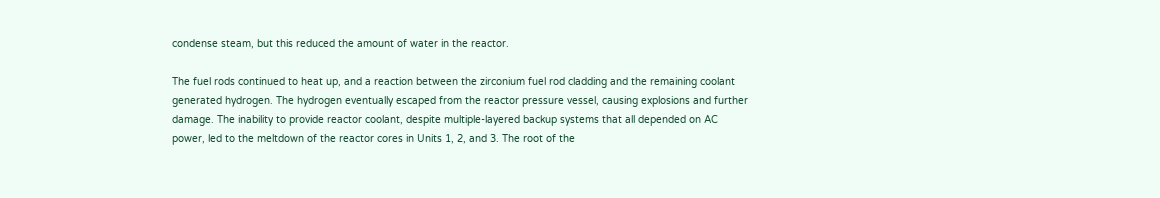condense steam, but this reduced the amount of water in the reactor.

The fuel rods continued to heat up, and a reaction between the zirconium fuel rod cladding and the remaining coolant generated hydrogen. The hydrogen eventually escaped from the reactor pressure vessel, causing explosions and further damage. The inability to provide reactor coolant, despite multiple-layered backup systems that all depended on AC power, led to the meltdown of the reactor cores in Units 1, 2, and 3. The root of the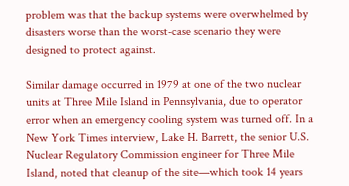problem was that the backup systems were overwhelmed by disasters worse than the worst-case scenario they were designed to protect against.

Similar damage occurred in 1979 at one of the two nuclear units at Three Mile Island in Pennsylvania, due to operator error when an emergency cooling system was turned off. In a New York Times interview, Lake H. Barrett, the senior U.S. Nuclear Regulatory Commission engineer for Three Mile Island, noted that cleanup of the site—which took 14 years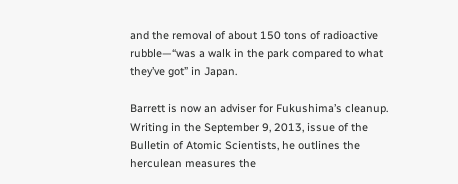and the removal of about 150 tons of radioactive rubble—“was a walk in the park compared to what they’ve got” in Japan.

Barrett is now an adviser for Fukushima’s cleanup. Writing in the September 9, 2013, issue of the Bulletin of Atomic Scientists, he outlines the herculean measures the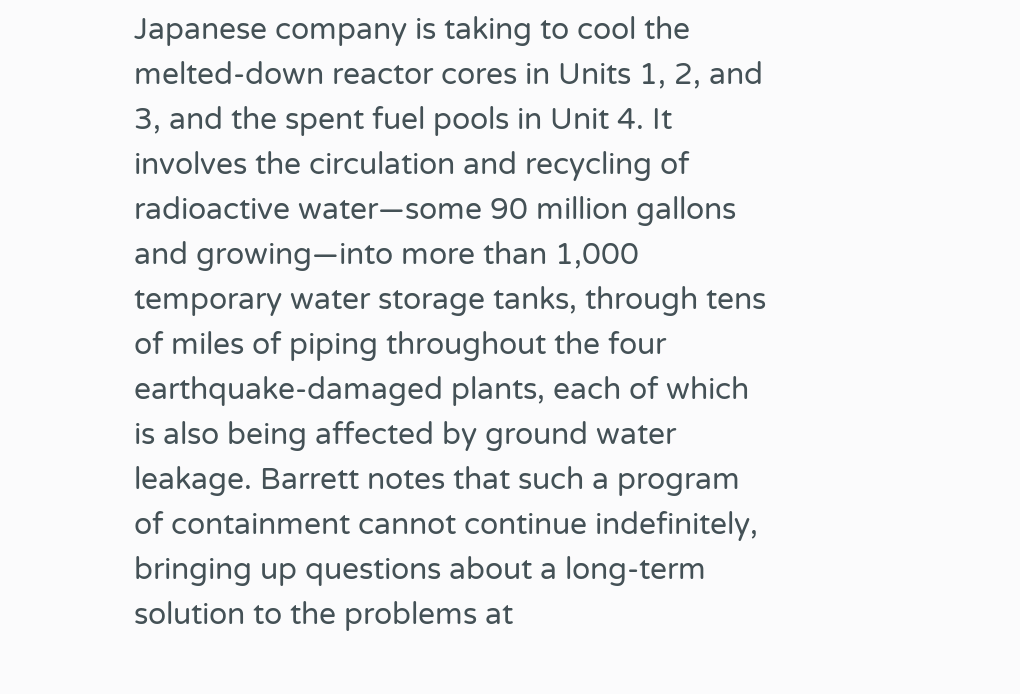Japanese company is taking to cool the melted-down reactor cores in Units 1, 2, and 3, and the spent fuel pools in Unit 4. It involves the circulation and recycling of radioactive water—some 90 million gallons and growing—into more than 1,000 temporary water storage tanks, through tens of miles of piping throughout the four earthquake-damaged plants, each of which is also being affected by ground water leakage. Barrett notes that such a program of containment cannot continue indefinitely, bringing up questions about a long-term solution to the problems at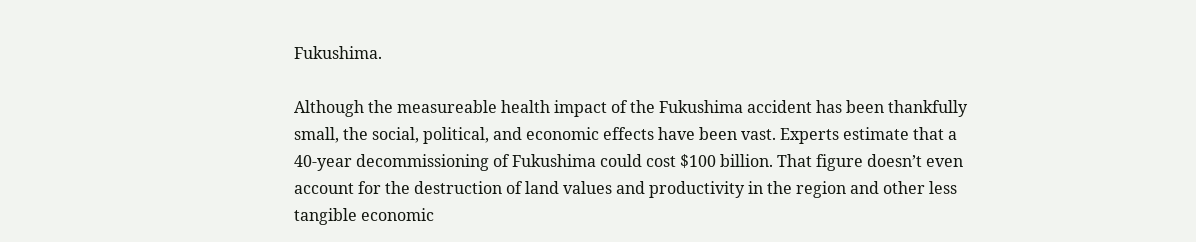Fukushima.

Although the measureable health impact of the Fukushima accident has been thankfully small, the social, political, and economic effects have been vast. Experts estimate that a 40-year decommissioning of Fukushima could cost $100 billion. That figure doesn’t even account for the destruction of land values and productivity in the region and other less tangible economic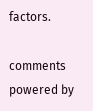factors.

comments powered by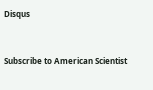Disqus


Subscribe to American Scientist